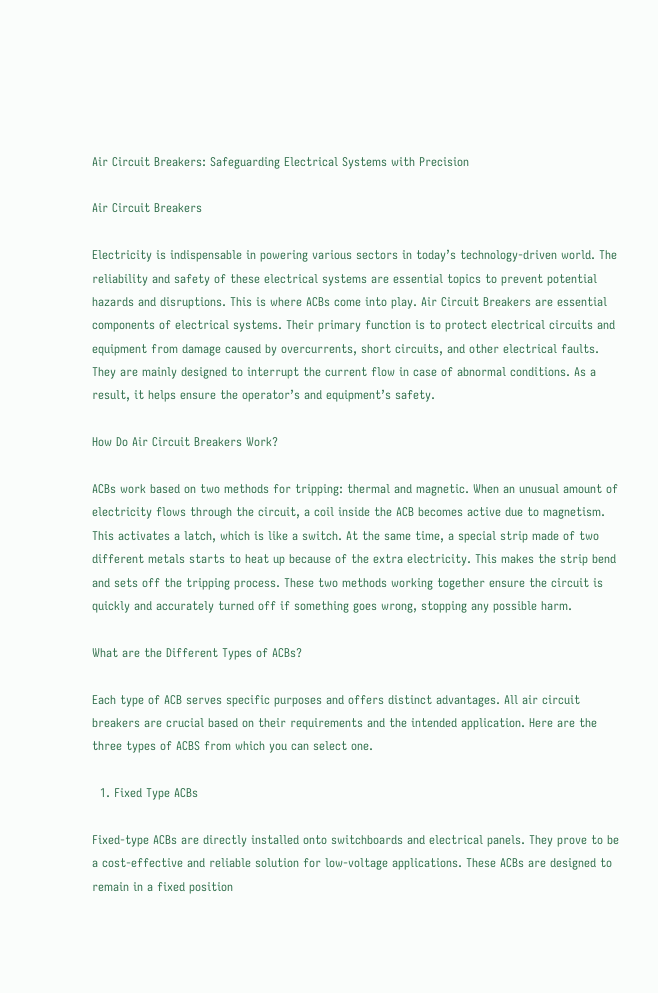Air Circuit Breakers: Safeguarding Electrical Systems with Precision

Air Circuit Breakers

Electricity is indispensable in powering various sectors in today’s technology-driven world. The reliability and safety of these electrical systems are essential topics to prevent potential hazards and disruptions. This is where ACBs come into play. Air Circuit Breakers are essential components of electrical systems. Their primary function is to protect electrical circuits and equipment from damage caused by overcurrents, short circuits, and other electrical faults. They are mainly designed to interrupt the current flow in case of abnormal conditions. As a result, it helps ensure the operator’s and equipment’s safety.

How Do Air Circuit Breakers Work?

ACBs work based on two methods for tripping: thermal and magnetic. When an unusual amount of electricity flows through the circuit, a coil inside the ACB becomes active due to magnetism. This activates a latch, which is like a switch. At the same time, a special strip made of two different metals starts to heat up because of the extra electricity. This makes the strip bend and sets off the tripping process. These two methods working together ensure the circuit is quickly and accurately turned off if something goes wrong, stopping any possible harm.

What are the Different Types of ACBs?

Each type of ACB serves specific purposes and offers distinct advantages. All air circuit breakers are crucial based on their requirements and the intended application. Here are the three types of ACBS from which you can select one.

  1. Fixed Type ACBs

Fixed-type ACBs are directly installed onto switchboards and electrical panels. They prove to be a cost-effective and reliable solution for low-voltage applications. These ACBs are designed to remain in a fixed position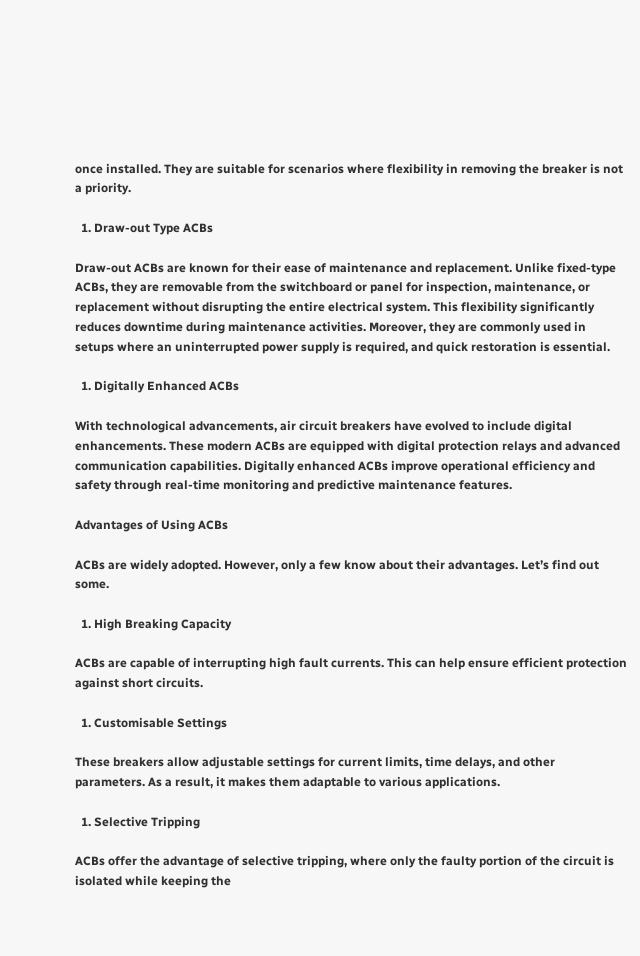once installed. They are suitable for scenarios where flexibility in removing the breaker is not a priority.

  1. Draw-out Type ACBs

Draw-out ACBs are known for their ease of maintenance and replacement. Unlike fixed-type ACBs, they are removable from the switchboard or panel for inspection, maintenance, or replacement without disrupting the entire electrical system. This flexibility significantly reduces downtime during maintenance activities. Moreover, they are commonly used in setups where an uninterrupted power supply is required, and quick restoration is essential.

  1. Digitally Enhanced ACBs

With technological advancements, air circuit breakers have evolved to include digital enhancements. These modern ACBs are equipped with digital protection relays and advanced communication capabilities. Digitally enhanced ACBs improve operational efficiency and safety through real-time monitoring and predictive maintenance features.

Advantages of Using ACBs

ACBs are widely adopted. However, only a few know about their advantages. Let’s find out some.

  1. High Breaking Capacity

ACBs are capable of interrupting high fault currents. This can help ensure efficient protection against short circuits.

  1. Customisable Settings

These breakers allow adjustable settings for current limits, time delays, and other parameters. As a result, it makes them adaptable to various applications.

  1. Selective Tripping

ACBs offer the advantage of selective tripping, where only the faulty portion of the circuit is isolated while keeping the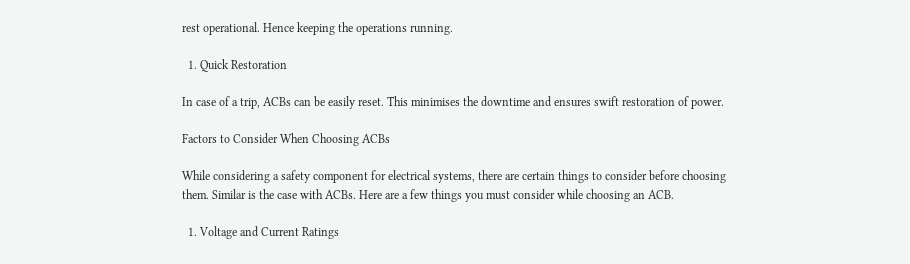rest operational. Hence keeping the operations running.

  1. Quick Restoration

In case of a trip, ACBs can be easily reset. This minimises the downtime and ensures swift restoration of power.

Factors to Consider When Choosing ACBs

While considering a safety component for electrical systems, there are certain things to consider before choosing them. Similar is the case with ACBs. Here are a few things you must consider while choosing an ACB.

  1. Voltage and Current Ratings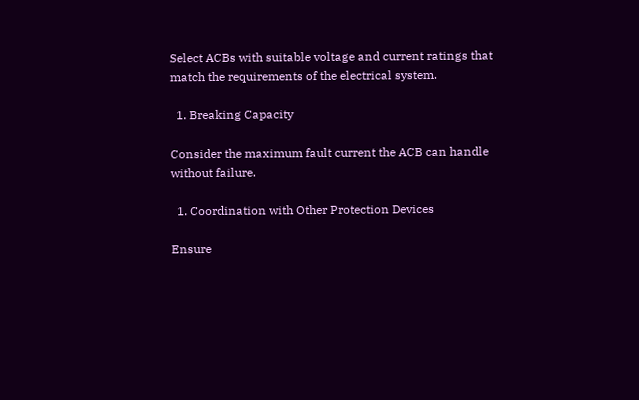Select ACBs with suitable voltage and current ratings that match the requirements of the electrical system.

  1. Breaking Capacity

Consider the maximum fault current the ACB can handle without failure.

  1. Coordination with Other Protection Devices

Ensure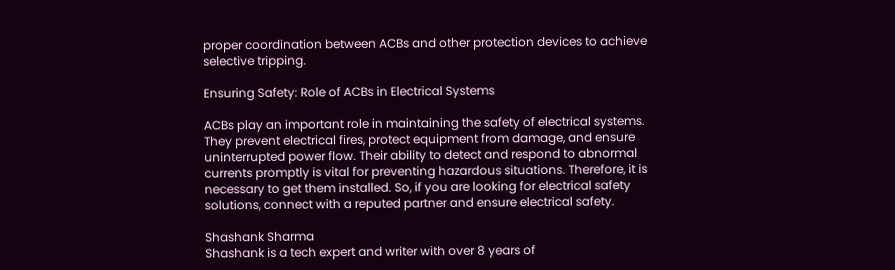proper coordination between ACBs and other protection devices to achieve selective tripping.

Ensuring Safety: Role of ACBs in Electrical Systems

ACBs play an important role in maintaining the safety of electrical systems. They prevent electrical fires, protect equipment from damage, and ensure uninterrupted power flow. Their ability to detect and respond to abnormal currents promptly is vital for preventing hazardous situations. Therefore, it is necessary to get them installed. So, if you are looking for electrical safety solutions, connect with a reputed partner and ensure electrical safety.

Shashank Sharma
Shashank is a tech expert and writer with over 8 years of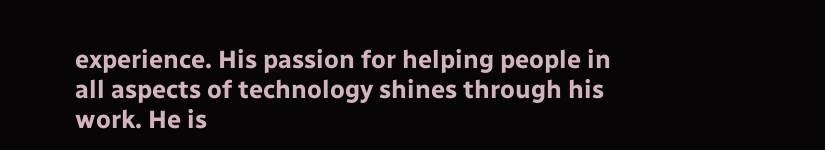experience. His passion for helping people in all aspects of technology shines through his work. He is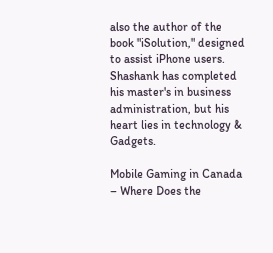also the author of the book "iSolution," designed to assist iPhone users. Shashank has completed his master's in business administration, but his heart lies in technology & Gadgets.

Mobile Gaming in Canada – Where Does the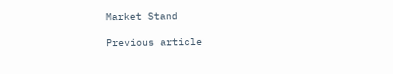Market Stand

Previous article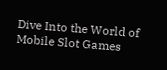Dive Into the World of Mobile Slot Games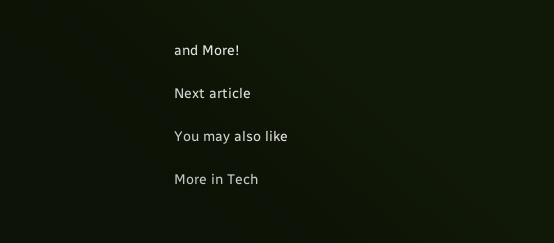and More!

Next article

You may also like

More in Tech